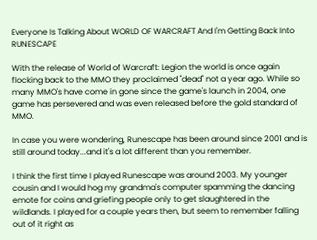Everyone Is Talking About WORLD OF WARCRAFT And I'm Getting Back Into RUNESCAPE

With the release of World of Warcraft: Legion the world is once again flocking back to the MMO they proclaimed "dead" not a year ago. While so many MMO's have come in gone since the game's launch in 2004, one game has persevered and was even released before the gold standard of MMO.

In case you were wondering, Runescape has been around since 2001 and is still around today...and it's a lot different than you remember.

I think the first time I played Runescape was around 2003. My younger cousin and I would hog my grandma's computer spamming the dancing emote for coins and griefing people only to get slaughtered in the wildlands. I played for a couple years then, but seem to remember falling out of it right as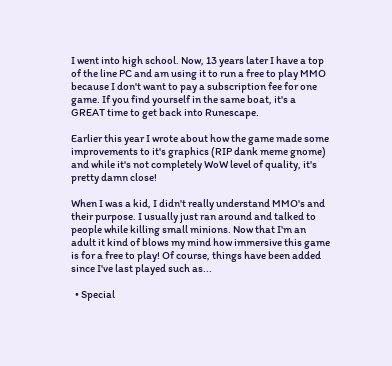I went into high school. Now, 13 years later I have a top of the line PC and am using it to run a free to play MMO because I don't want to pay a subscription fee for one game. If you find yourself in the same boat, it's a GREAT time to get back into Runescape.

Earlier this year I wrote about how the game made some improvements to it's graphics (RIP dank meme gnome) and while it's not completely WoW level of quality, it's pretty damn close!

When I was a kid, I didn't really understand MMO's and their purpose. I usually just ran around and talked to people while killing small minions. Now that I'm an adult it kind of blows my mind how immersive this game is for a free to play! Of course, things have been added since I've last played such as...

  • Special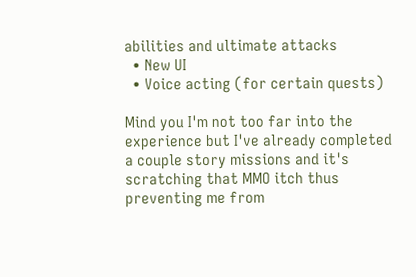abilities and ultimate attacks
  • New UI
  • Voice acting (for certain quests)

Mind you I'm not too far into the experience but I've already completed a couple story missions and it's scratching that MMO itch thus preventing me from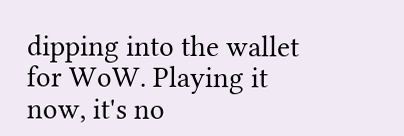dipping into the wallet for WoW. Playing it now, it's no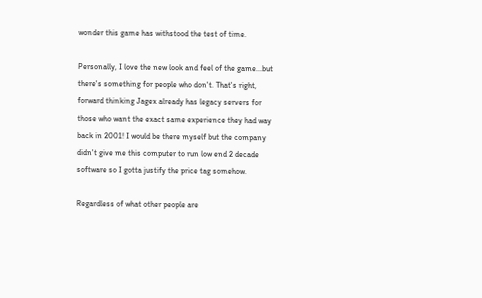wonder this game has withstood the test of time.

Personally, I love the new look and feel of the game...but there's something for people who don't. That's right, forward thinking Jagex already has legacy servers for those who want the exact same experience they had way back in 2001! I would be there myself but the company didn't give me this computer to run low end 2 decade software so I gotta justify the price tag somehow.

Regardless of what other people are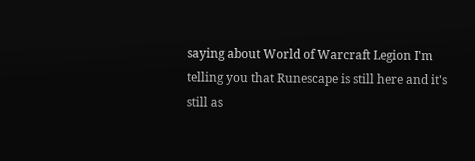saying about World of Warcraft Legion I'm telling you that Runescape is still here and it's still as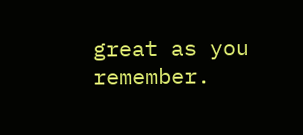great as you remember.